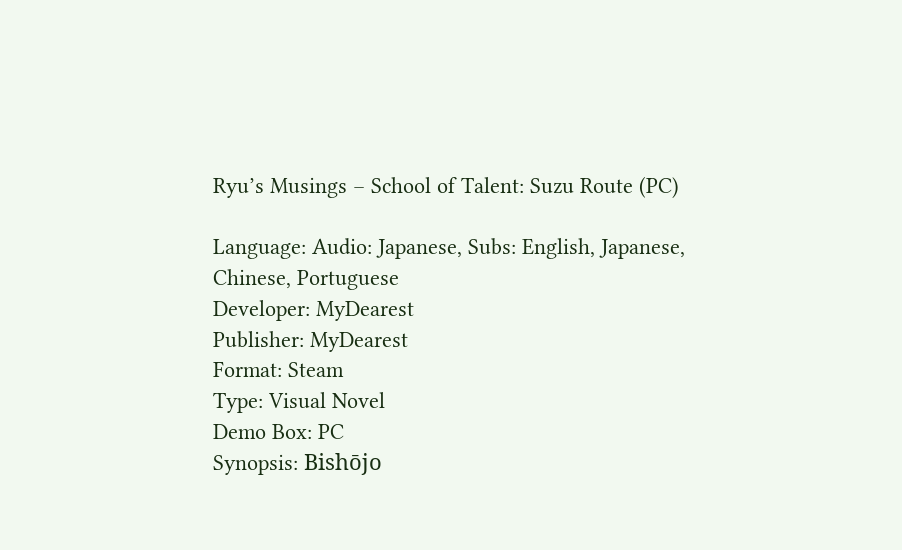Ryu’s Musings – School of Talent: Suzu Route (PC)

Language: Audio: Japanese, Subs: English, Japanese, Chinese, Portuguese
Developer: MyDearest
Publisher: MyDearest
Format: Steam
Type: Visual Novel
Demo Box: PC
Synopsis: Bishōjo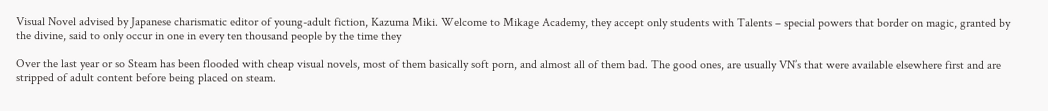Visual Novel advised by Japanese charismatic editor of young-adult fiction, Kazuma Miki. Welcome to Mikage Academy, they accept only students with Talents – special powers that border on magic, granted by the divine, said to only occur in one in every ten thousand people by the time they

Over the last year or so Steam has been flooded with cheap visual novels, most of them basically soft porn, and almost all of them bad. The good ones, are usually VN’s that were available elsewhere first and are stripped of adult content before being placed on steam.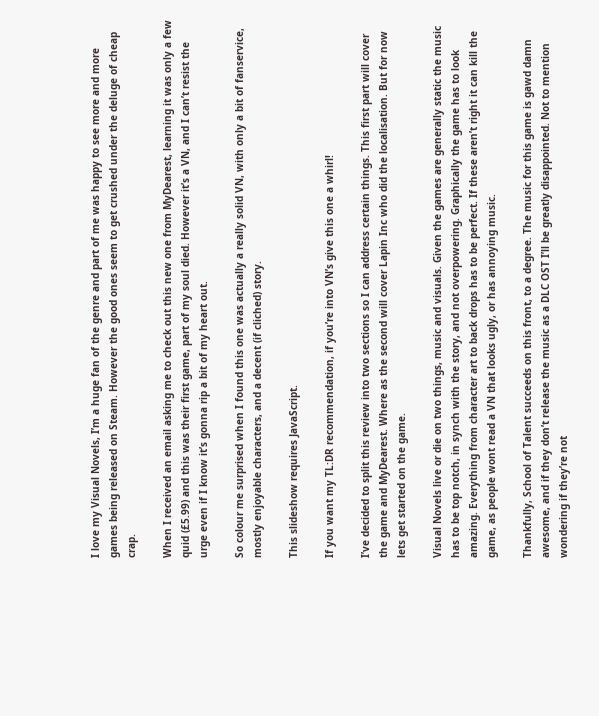I love my Visual Novels, I’m a huge fan of the genre and part of me was happy to see more and more games being released on Steam. However the good ones seem to get crushed under the deluge of cheap crap.

When I received an email asking me to check out this new one from MyDearest, learning it was only a few quid (£5.99) and this was their first game, part of my soul died. However it’s a VN, and I can’t resist the urge even if I know it’s gonna rip a bit of my heart out.

So colour me surprised when I found this one was actually a really solid VN, with only a bit of fanservice, mostly enjoyable characters, and a decent (if cliched) story.

This slideshow requires JavaScript.

If you want my TL:DR recommendation, if you’re into VN’s give this one a whirl!

I’ve decided to split this review into two sections so I can address certain things. This first part will cover the game and MyDearest. Where as the second will cover Lapin Inc who did the localisation. But for now lets get started on the game.

Visual Novels live or die on two things, music and visuals. Given the games are generally static the music has to be top notch, in synch with the story, and not overpowering. Graphically the game has to look amazing. Everything from character art to back drops has to be perfect. If these aren’t right it can kill the game, as people wont read a VN that looks ugly, or has annoying music.

Thankfully, School of Talent succeeds on this front, to a degree. The music for this game is gawd damn awesome, and if they don’t release the music as a DLC OST I’ll be greatly disappointed. Not to mention wondering if they’re not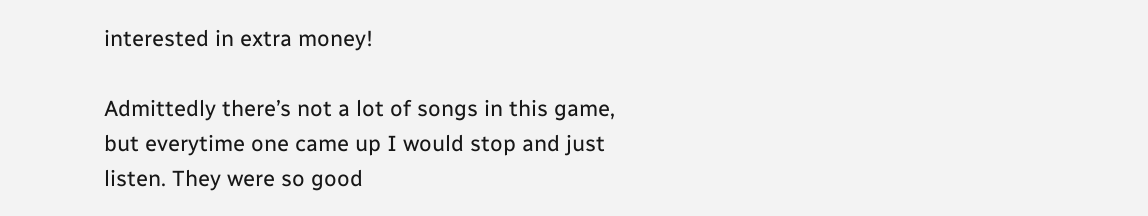interested in extra money!

Admittedly there’s not a lot of songs in this game, but everytime one came up I would stop and just listen. They were so good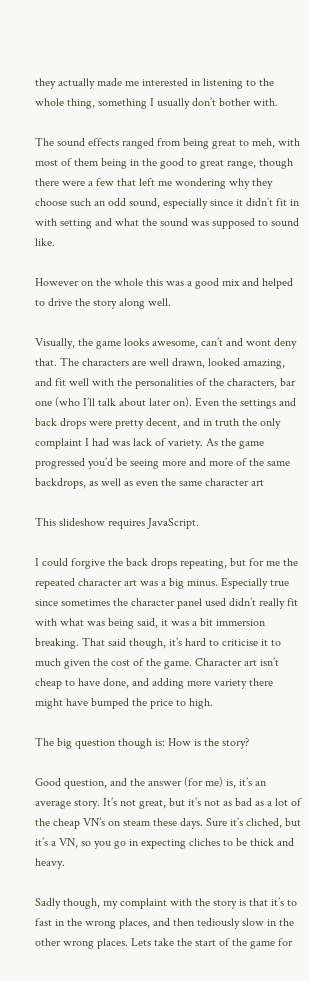they actually made me interested in listening to the whole thing, something I usually don’t bother with.

The sound effects ranged from being great to meh, with most of them being in the good to great range, though there were a few that left me wondering why they choose such an odd sound, especially since it didn’t fit in with setting and what the sound was supposed to sound like.

However on the whole this was a good mix and helped to drive the story along well.

Visually, the game looks awesome, can’t and wont deny that. The characters are well drawn, looked amazing, and fit well with the personalities of the characters, bar one (who I’ll talk about later on). Even the settings and back drops were pretty decent, and in truth the only complaint I had was lack of variety. As the game progressed you’d be seeing more and more of the same backdrops, as well as even the same character art

This slideshow requires JavaScript.

I could forgive the back drops repeating, but for me the repeated character art was a big minus. Especially true since sometimes the character panel used didn’t really fit with what was being said, it was a bit immersion breaking. That said though, it’s hard to criticise it to much given the cost of the game. Character art isn’t cheap to have done, and adding more variety there might have bumped the price to high.

The big question though is: How is the story?

Good question, and the answer (for me) is, it’s an average story. It’s not great, but it’s not as bad as a lot of the cheap VN’s on steam these days. Sure it’s cliched, but it’s a VN, so you go in expecting cliches to be thick and heavy.

Sadly though, my complaint with the story is that it’s to fast in the wrong places, and then tediously slow in the other wrong places. Lets take the start of the game for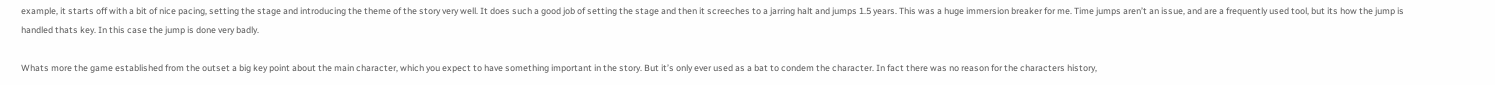example, it starts off with a bit of nice pacing, setting the stage and introducing the theme of the story very well. It does such a good job of setting the stage and then it screeches to a jarring halt and jumps 1.5 years. This was a huge immersion breaker for me. Time jumps aren’t an issue, and are a frequently used tool, but its how the jump is handled thats key. In this case the jump is done very badly.

Whats more the game established from the outset a big key point about the main character, which you expect to have something important in the story. But it’s only ever used as a bat to condem the character. In fact there was no reason for the characters history,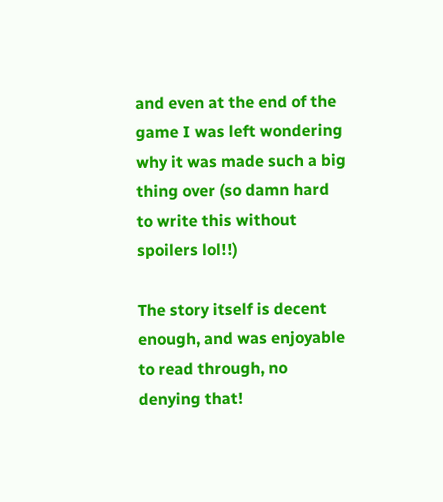and even at the end of the game I was left wondering why it was made such a big thing over (so damn hard to write this without spoilers lol!!)

The story itself is decent enough, and was enjoyable to read through, no denying that!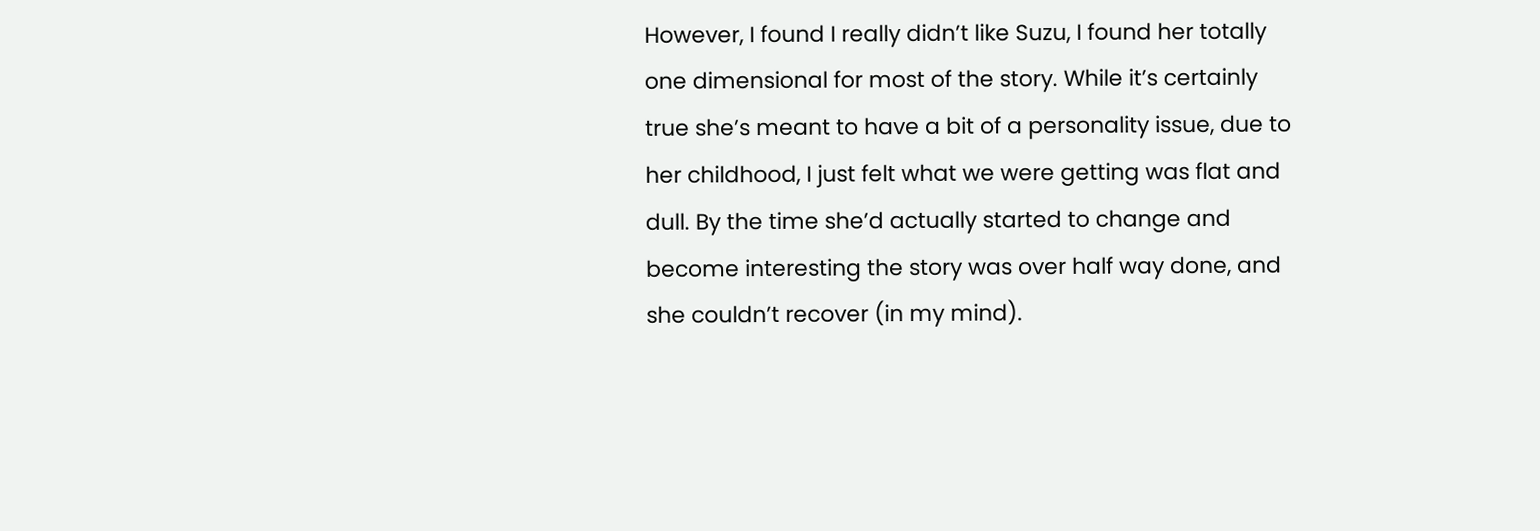However, I found I really didn’t like Suzu, I found her totally one dimensional for most of the story. While it’s certainly true she’s meant to have a bit of a personality issue, due to her childhood, I just felt what we were getting was flat and dull. By the time she’d actually started to change and become interesting the story was over half way done, and she couldn’t recover (in my mind).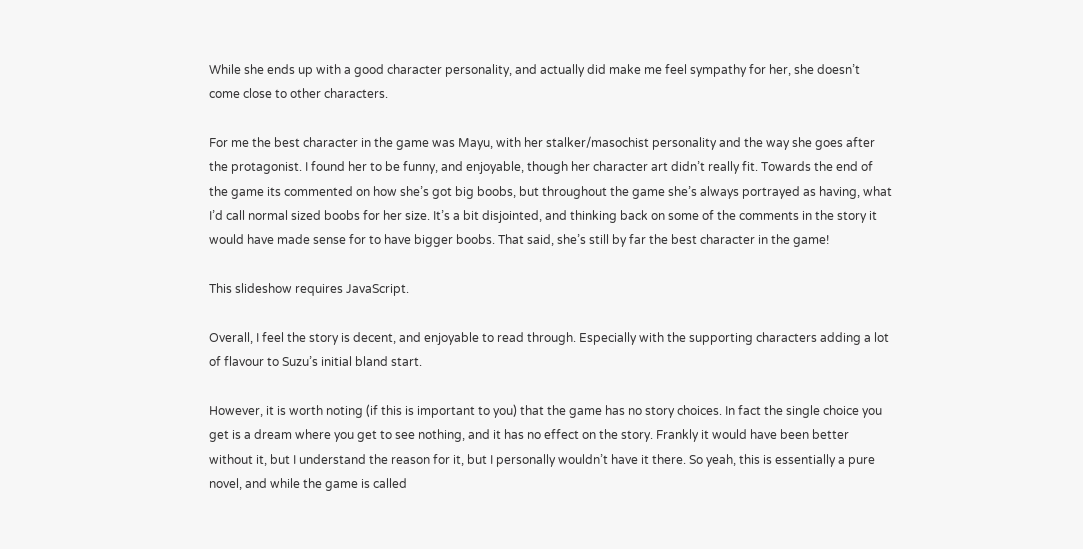While she ends up with a good character personality, and actually did make me feel sympathy for her, she doesn’t come close to other characters.

For me the best character in the game was Mayu, with her stalker/masochist personality and the way she goes after the protagonist. I found her to be funny, and enjoyable, though her character art didn’t really fit. Towards the end of the game its commented on how she’s got big boobs, but throughout the game she’s always portrayed as having, what I’d call normal sized boobs for her size. It’s a bit disjointed, and thinking back on some of the comments in the story it would have made sense for to have bigger boobs. That said, she’s still by far the best character in the game!

This slideshow requires JavaScript.

Overall, I feel the story is decent, and enjoyable to read through. Especially with the supporting characters adding a lot of flavour to Suzu’s initial bland start.

However, it is worth noting (if this is important to you) that the game has no story choices. In fact the single choice you get is a dream where you get to see nothing, and it has no effect on the story. Frankly it would have been better without it, but I understand the reason for it, but I personally wouldn’t have it there. So yeah, this is essentially a pure novel, and while the game is called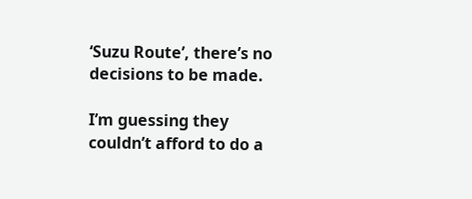‘Suzu Route’, there’s no decisions to be made.

I’m guessing they couldn’t afford to do a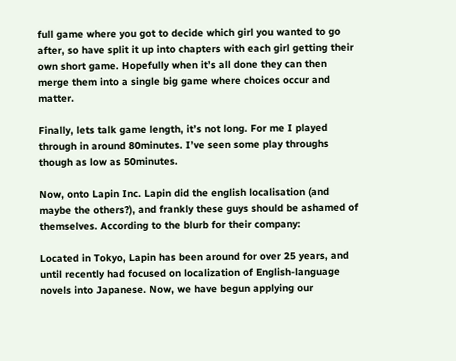full game where you got to decide which girl you wanted to go after, so have split it up into chapters with each girl getting their own short game. Hopefully when it’s all done they can then merge them into a single big game where choices occur and matter.

Finally, lets talk game length, it’s not long. For me I played through in around 80minutes. I’ve seen some play throughs though as low as 50minutes.

Now, onto Lapin Inc. Lapin did the english localisation (and maybe the others?), and frankly these guys should be ashamed of themselves. According to the blurb for their company:

Located in Tokyo, Lapin has been around for over 25 years, and until recently had focused on localization of English-language novels into Japanese. Now, we have begun applying our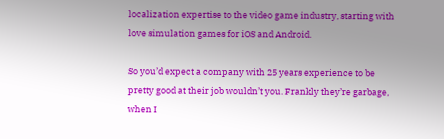localization expertise to the video game industry, starting with love simulation games for iOS and Android.

So you’d expect a company with 25 years experience to be pretty good at their job wouldn’t you. Frankly they’re garbage, when I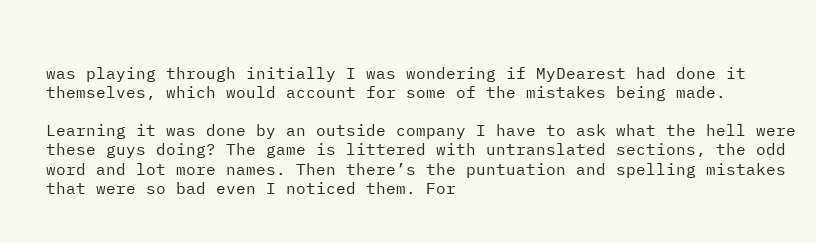was playing through initially I was wondering if MyDearest had done it themselves, which would account for some of the mistakes being made.

Learning it was done by an outside company I have to ask what the hell were these guys doing? The game is littered with untranslated sections, the odd word and lot more names. Then there’s the puntuation and spelling mistakes that were so bad even I noticed them. For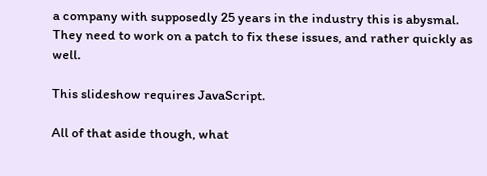a company with supposedly 25 years in the industry this is abysmal. They need to work on a patch to fix these issues, and rather quickly as well.

This slideshow requires JavaScript.

All of that aside though, what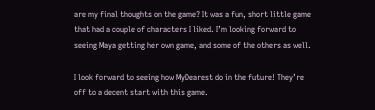are my final thoughts on the game? It was a fun, short little game that had a couple of characters I liked. I’m looking forward to seeing Maya getting her own game, and some of the others as well.

I look forward to seeing how MyDearest do in the future! They’re off to a decent start with this game.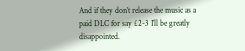And if they don’t release the music as a paid DLC for say £2-3 I’ll be greatly disappointed.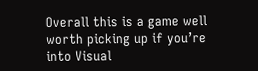Overall this is a game well worth picking up if you’re into Visual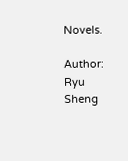Novels.

Author: Ryu Sheng